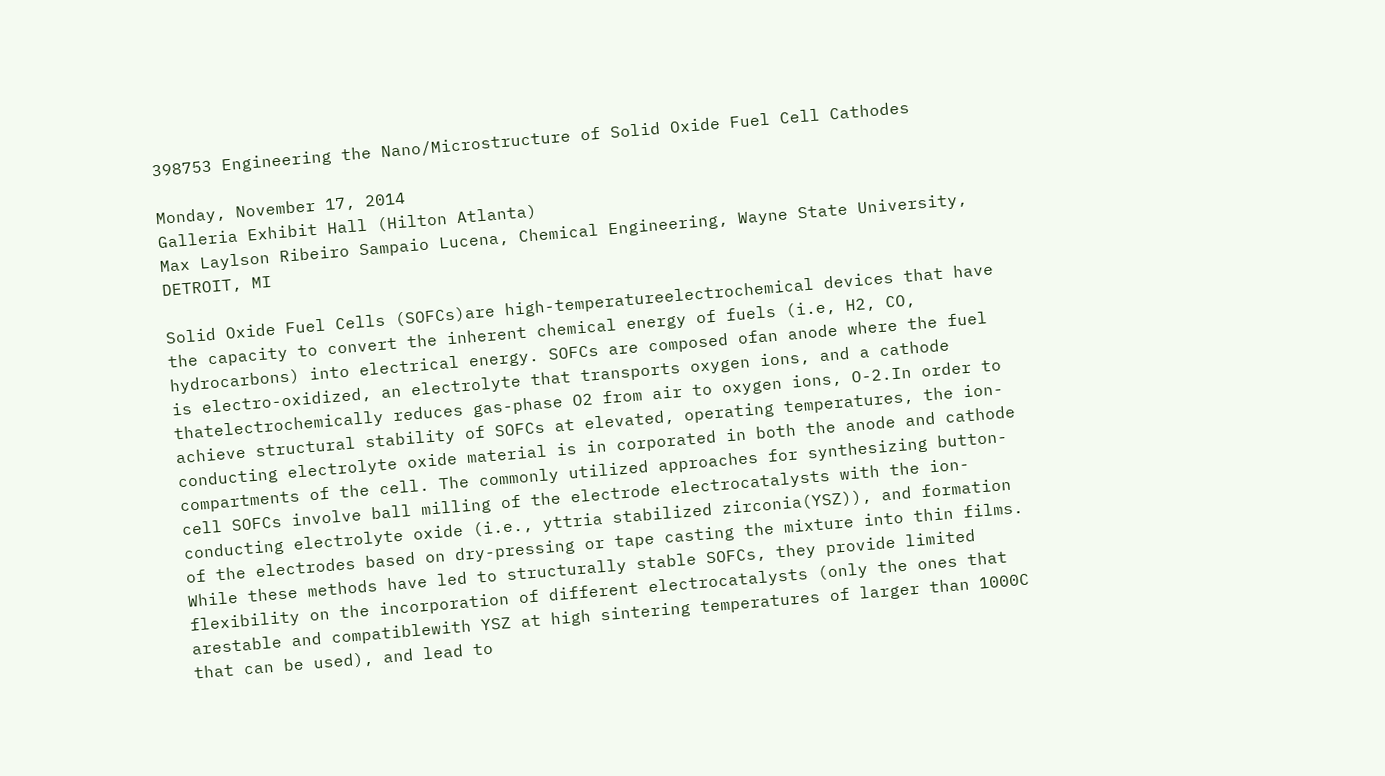398753 Engineering the Nano/Microstructure of Solid Oxide Fuel Cell Cathodes

Monday, November 17, 2014
Galleria Exhibit Hall (Hilton Atlanta)
Max Laylson Ribeiro Sampaio Lucena, Chemical Engineering, Wayne State University, DETROIT, MI

Solid Oxide Fuel Cells (SOFCs)are high-temperatureelectrochemical devices that have the capacity to convert the inherent chemical energy of fuels (i.e, H2, CO, hydrocarbons) into electrical energy. SOFCs are composed ofan anode where the fuel is electro-oxidized, an electrolyte that transports oxygen ions, and a cathode thatelectrochemically reduces gas-phase O2 from air to oxygen ions, O-2.In order to achieve structural stability of SOFCs at elevated, operating temperatures, the ion-conducting electrolyte oxide material is in corporated in both the anode and cathode compartments of the cell. The commonly utilized approaches for synthesizing button-cell SOFCs involve ball milling of the electrode electrocatalysts with the ion-conducting electrolyte oxide (i.e., yttria stabilized zirconia(YSZ)), and formation of the electrodes based on dry-pressing or tape casting the mixture into thin films. While these methods have led to structurally stable SOFCs, they provide limited flexibility on the incorporation of different electrocatalysts (only the ones that arestable and compatiblewith YSZ at high sintering temperatures of larger than 1000C that can be used), and lead to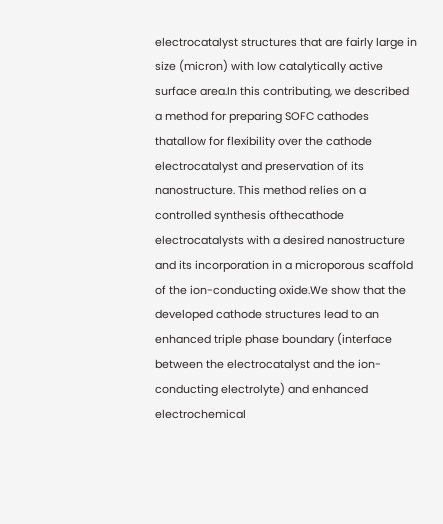electrocatalyst structures that are fairly large in size (micron) with low catalytically active surface area.In this contributing, we described a method for preparing SOFC cathodes thatallow for flexibility over the cathode electrocatalyst and preservation of its nanostructure. This method relies on a controlled synthesis ofthecathode electrocatalysts with a desired nanostructure and its incorporation in a microporous scaffold of the ion-conducting oxide.We show that the developed cathode structures lead to an enhanced triple phase boundary (interface between the electrocatalyst and the ion-conducting electrolyte) and enhanced electrochemical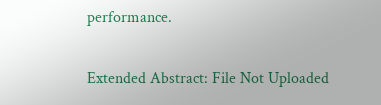performance.

Extended Abstract: File Not Uploaded